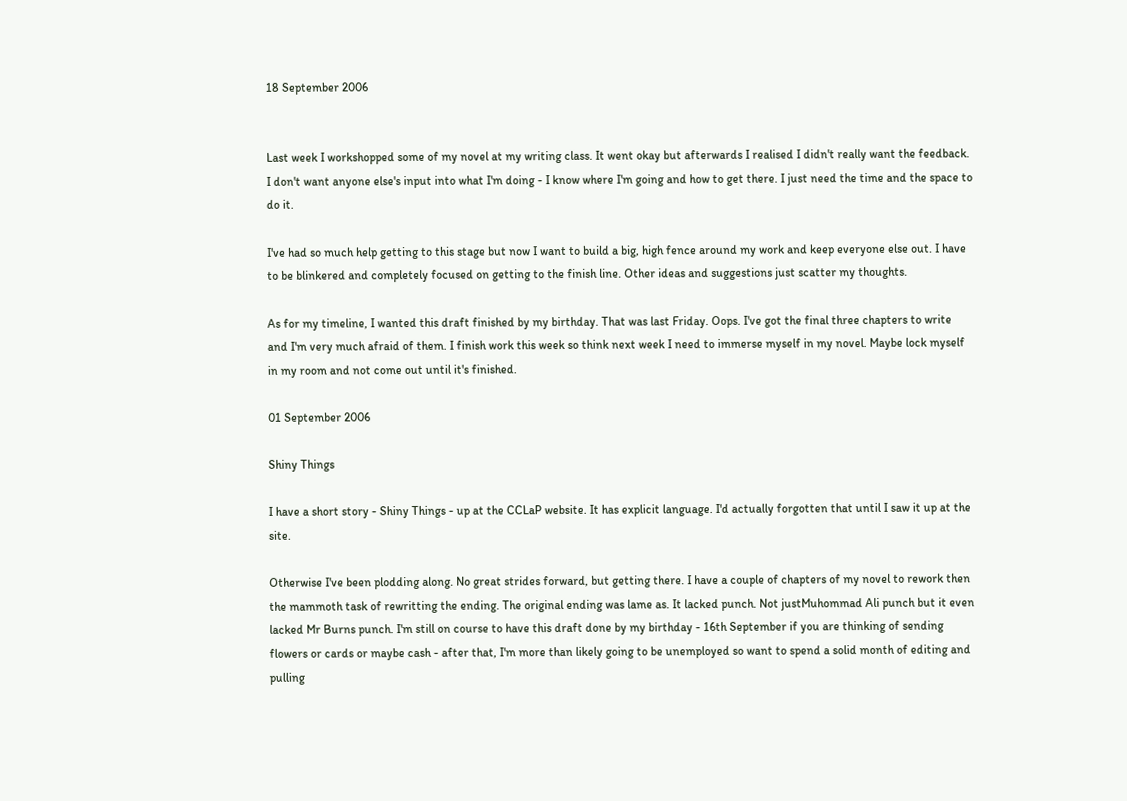18 September 2006


Last week I workshopped some of my novel at my writing class. It went okay but afterwards I realised I didn't really want the feedback. I don't want anyone else's input into what I'm doing - I know where I'm going and how to get there. I just need the time and the space to do it.

I've had so much help getting to this stage but now I want to build a big, high fence around my work and keep everyone else out. I have to be blinkered and completely focused on getting to the finish line. Other ideas and suggestions just scatter my thoughts.

As for my timeline, I wanted this draft finished by my birthday. That was last Friday. Oops. I've got the final three chapters to write and I'm very much afraid of them. I finish work this week so think next week I need to immerse myself in my novel. Maybe lock myself in my room and not come out until it's finished.

01 September 2006

Shiny Things

I have a short story - Shiny Things - up at the CCLaP website. It has explicit language. I'd actually forgotten that until I saw it up at the site.

Otherwise I've been plodding along. No great strides forward, but getting there. I have a couple of chapters of my novel to rework then the mammoth task of rewritting the ending. The original ending was lame as. It lacked punch. Not justMuhommad Ali punch but it even lacked Mr Burns punch. I'm still on course to have this draft done by my birthday - 16th September if you are thinking of sending flowers or cards or maybe cash - after that, I'm more than likely going to be unemployed so want to spend a solid month of editing and pulling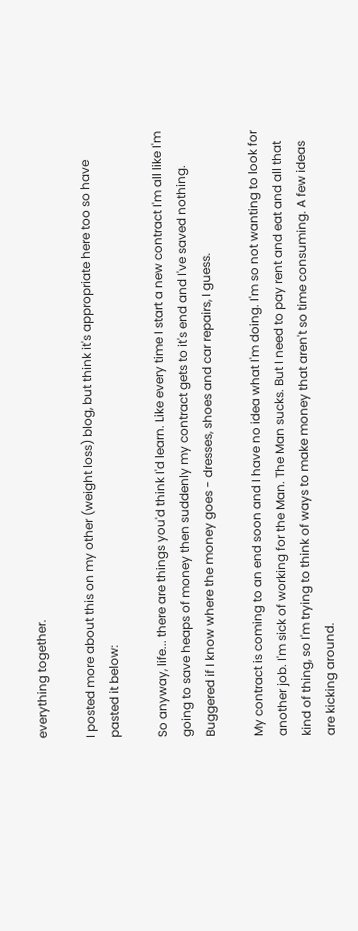everything together.

I posted more about this on my other (weight loss) blog, but think it's appropriate here too so have pasted it below:

So anyway, life... there are things you'd think I'd learn. Like every time I start a new contract I'm all like I'm going to save heaps of money then suddenly my contract gets to it's end and I've saved nothing. Buggered if I know where the money goes - dresses, shoes and car repairs, I guess.

My contract is coming to an end soon and I have no idea what I'm doing. I'm so not wanting to look for another job. I'm sick of working for the Man. The Man sucks. But I need to pay rent and eat and all that kind of thing, so I'm trying to think of ways to make money that aren't so time consuming. A few ideas are kicking around.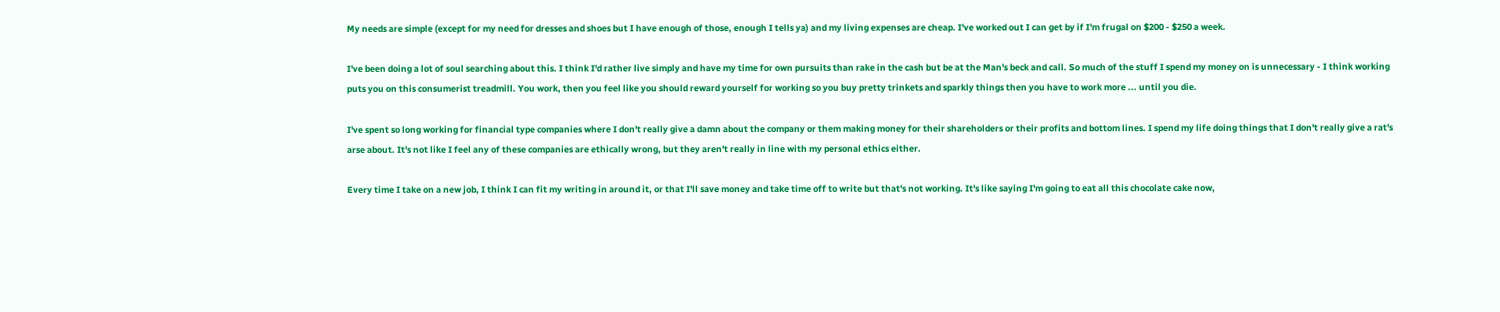My needs are simple (except for my need for dresses and shoes but I have enough of those, enough I tells ya) and my living expenses are cheap. I've worked out I can get by if I'm frugal on $200 - $250 a week.

I've been doing a lot of soul searching about this. I think I'd rather live simply and have my time for own pursuits than rake in the cash but be at the Man's beck and call. So much of the stuff I spend my money on is unnecessary - I think working puts you on this consumerist treadmill. You work, then you feel like you should reward yourself for working so you buy pretty trinkets and sparkly things then you have to work more ... until you die.

I've spent so long working for financial type companies where I don't really give a damn about the company or them making money for their shareholders or their profits and bottom lines. I spend my life doing things that I don't really give a rat's arse about. It's not like I feel any of these companies are ethically wrong, but they aren't really in line with my personal ethics either.

Every time I take on a new job, I think I can fit my writing in around it, or that I'll save money and take time off to write but that's not working. It's like saying I'm going to eat all this chocolate cake now,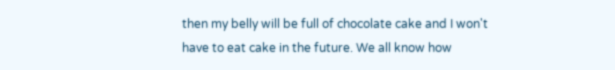then my belly will be full of chocolate cake and I won't have to eat cake in the future. We all know how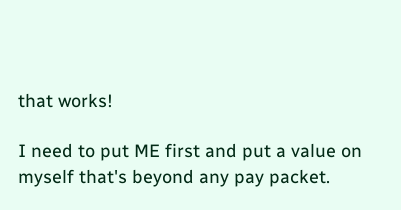that works!

I need to put ME first and put a value on myself that's beyond any pay packet.